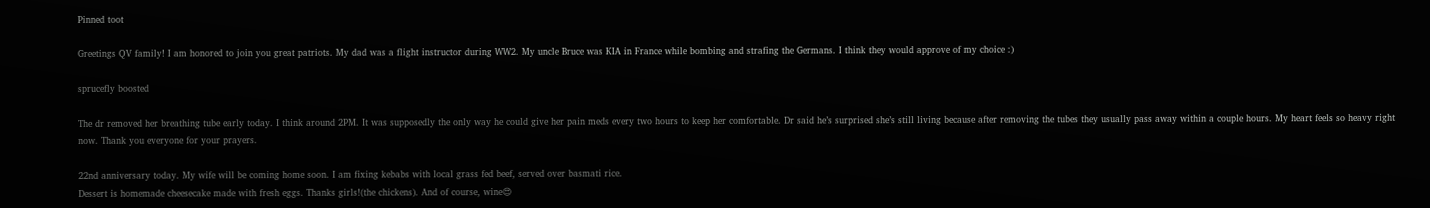Pinned toot

Greetings QV family! I am honored to join you great patriots. My dad was a flight instructor during WW2. My uncle Bruce was KIA in France while bombing and strafing the Germans. I think they would approve of my choice :)

sprucefly boosted

The dr removed her breathing tube early today. I think around 2PM. It was supposedly the only way he could give her pain meds every two hours to keep her comfortable. Dr said he’s surprised she’s still living because after removing the tubes they usually pass away within a couple hours. My heart feels so heavy right now. Thank you everyone for your prayers.

22nd anniversary today. My wife will be coming home soon. I am fixing kebabs with local grass fed beef, served over basmati rice.
Dessert is homemade cheesecake made with fresh eggs. Thanks girls!(the chickens). And of course, wine😍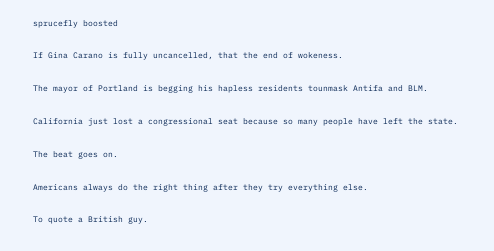sprucefly boosted

If Gina Carano is fully uncancelled, that the end of wokeness.

The mayor of Portland is begging his hapless residents tounmask Antifa and BLM.

California just lost a congressional seat because so many people have left the state.

The beat goes on.

Americans always do the right thing after they try everything else.

To quote a British guy.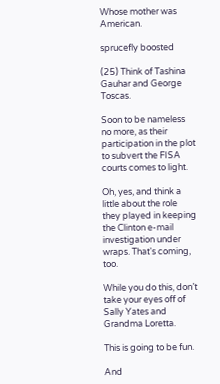Whose mother was American.

sprucefly boosted

(25) Think of Tashina Gauhar and George Toscas.

Soon to be nameless no more, as their participation in the plot to subvert the FISA courts comes to light.

Oh, yes, and think a little about the role they played in keeping the Clinton e-mail investigation under wraps. That's coming, too.

While you do this, don’t take your eyes off of Sally Yates and Grandma Loretta.

This is going to be fun.

And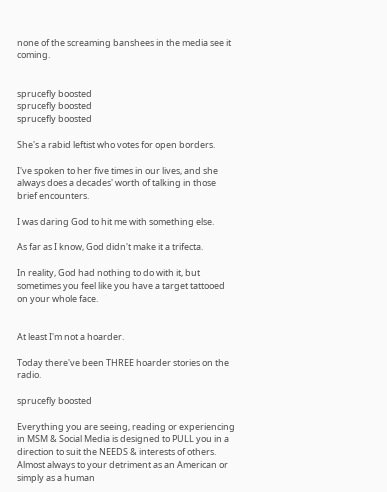none of the screaming banshees in the media see it coming.


sprucefly boosted
sprucefly boosted
sprucefly boosted

She's a rabid leftist who votes for open borders.

I've spoken to her five times in our lives, and she always does a decades' worth of talking in those brief encounters.

I was daring God to hit me with something else.

As far as I know, God didn't make it a trifecta.

In reality, God had nothing to do with it, but sometimes you feel like you have a target tattooed on your whole face.


At least I'm not a hoarder.

Today there've been THREE hoarder stories on the radio.

sprucefly boosted

Everything you are seeing, reading or experiencing in MSM & Social Media is designed to PULL you in a direction to suit the NEEDS & interests of others.
Almost always to your detriment as an American or simply as a human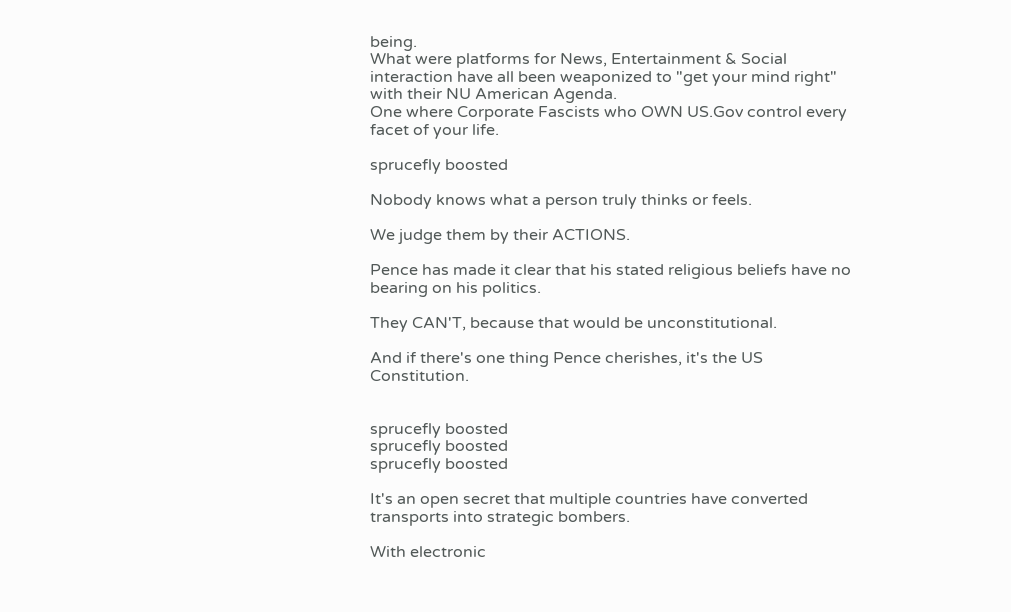being.
What were platforms for News, Entertainment & Social interaction have all been weaponized to "get your mind right" with their NU American Agenda.
One where Corporate Fascists who OWN US.Gov control every facet of your life.

sprucefly boosted

Nobody knows what a person truly thinks or feels.

We judge them by their ACTIONS.

Pence has made it clear that his stated religious beliefs have no bearing on his politics.

They CAN'T, because that would be unconstitutional.

And if there's one thing Pence cherishes, it's the US Constitution.


sprucefly boosted
sprucefly boosted
sprucefly boosted

It's an open secret that multiple countries have converted transports into strategic bombers.

With electronic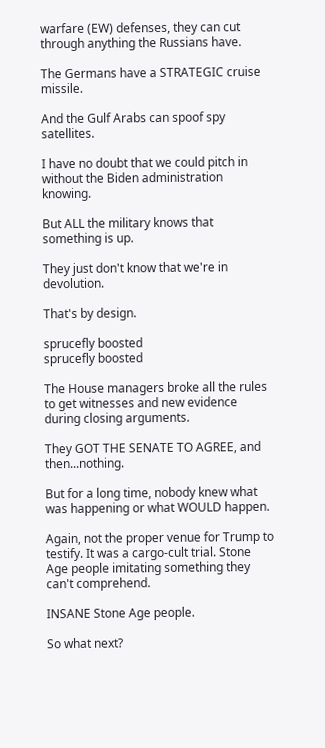warfare (EW) defenses, they can cut through anything the Russians have.

The Germans have a STRATEGIC cruise missile.

And the Gulf Arabs can spoof spy satellites.

I have no doubt that we could pitch in without the Biden administration knowing.

But ALL the military knows that something is up.

They just don't know that we're in devolution.

That's by design.

sprucefly boosted
sprucefly boosted

The House managers broke all the rules to get witnesses and new evidence during closing arguments.

They GOT THE SENATE TO AGREE, and then...nothing.

But for a long time, nobody knew what was happening or what WOULD happen.

Again, not the proper venue for Trump to testify. It was a cargo-cult trial. Stone Age people imitating something they can't comprehend.

INSANE Stone Age people.

So what next?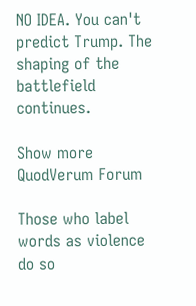NO IDEA. You can't predict Trump. The shaping of the battlefield continues.

Show more
QuodVerum Forum

Those who label words as violence do so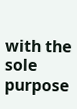with the sole purpose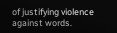of justifying violence against words.